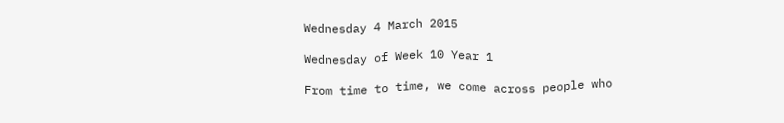Wednesday 4 March 2015

Wednesday of Week 10 Year 1

From time to time, we come across people who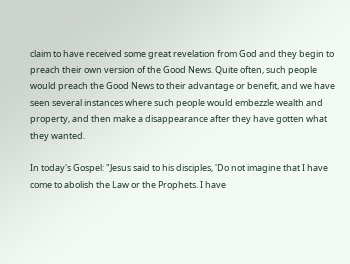claim to have received some great revelation from God and they begin to preach their own version of the Good News. Quite often, such people would preach the Good News to their advantage or benefit, and we have seen several instances where such people would embezzle wealth and property, and then make a disappearance after they have gotten what they wanted.

In today's Gospel: "Jesus said to his disciples, 'Do not imagine that I have come to abolish the Law or the Prophets. I have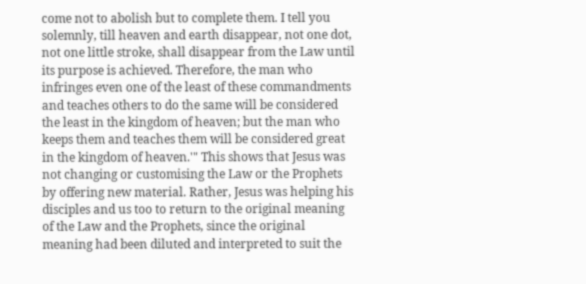come not to abolish but to complete them. I tell you solemnly, till heaven and earth disappear, not one dot, not one little stroke, shall disappear from the Law until its purpose is achieved. Therefore, the man who infringes even one of the least of these commandments and teaches others to do the same will be considered the least in the kingdom of heaven; but the man who keeps them and teaches them will be considered great in the kingdom of heaven.'" This shows that Jesus was not changing or customising the Law or the Prophets by offering new material. Rather, Jesus was helping his disciples and us too to return to the original meaning of the Law and the Prophets, since the original meaning had been diluted and interpreted to suit the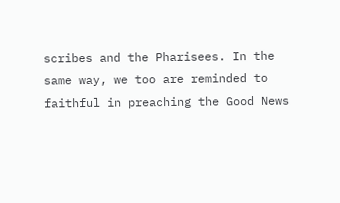scribes and the Pharisees. In the same way, we too are reminded to faithful in preaching the Good News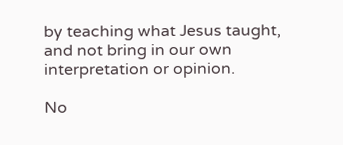by teaching what Jesus taught, and not bring in our own interpretation or opinion.

No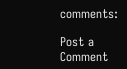comments:

Post a Comment